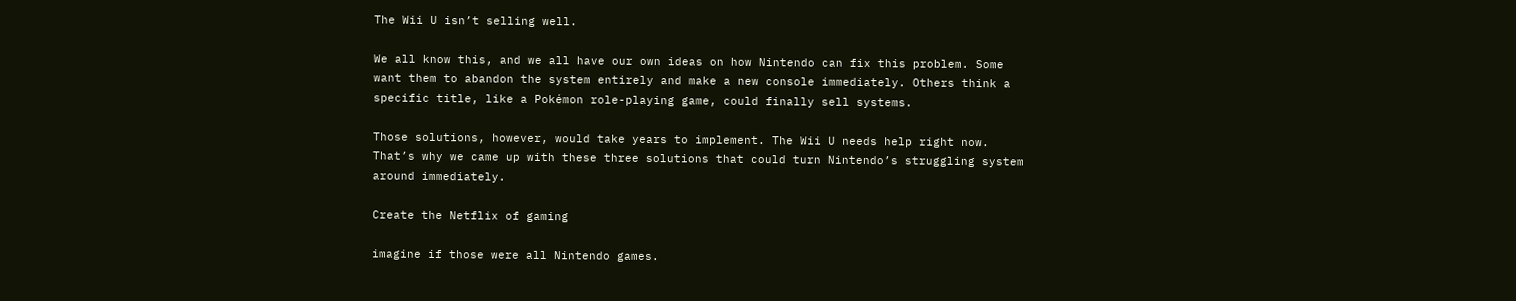The Wii U isn’t selling well.

We all know this, and we all have our own ideas on how Nintendo can fix this problem. Some want them to abandon the system entirely and make a new console immediately. Others think a specific title, like a Pokémon role-playing game, could finally sell systems.

Those solutions, however, would take years to implement. The Wii U needs help right now. That’s why we came up with these three solutions that could turn Nintendo’s struggling system around immediately.

Create the Netflix of gaming

imagine if those were all Nintendo games.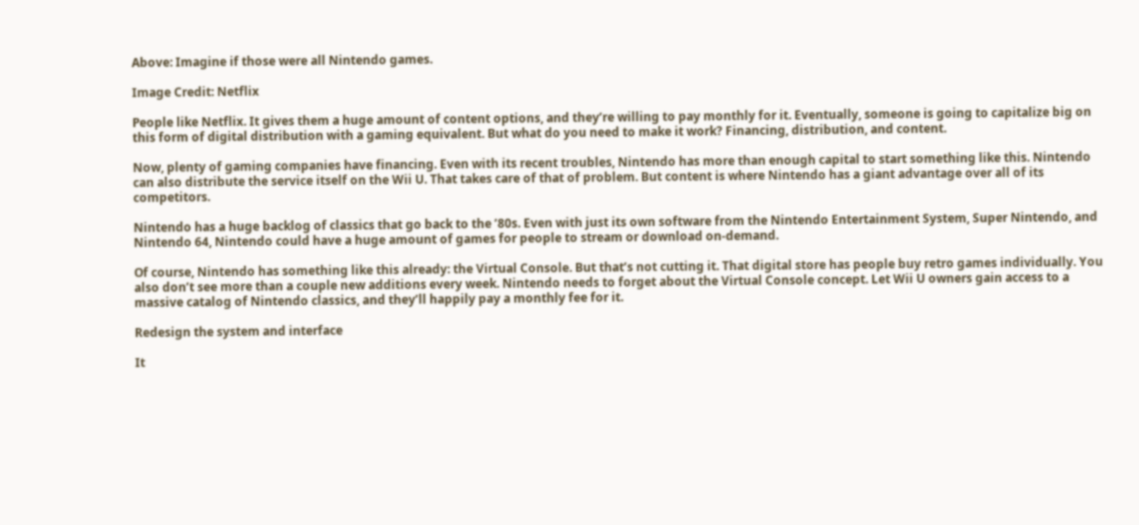Above: Imagine if those were all Nintendo games.

Image Credit: Netflix

People like Netflix. It gives them a huge amount of content options, and they’re willing to pay monthly for it. Eventually, someone is going to capitalize big on this form of digital distribution with a gaming equivalent. But what do you need to make it work? Financing, distribution, and content.

Now, plenty of gaming companies have financing. Even with its recent troubles, Nintendo has more than enough capital to start something like this. Nintendo can also distribute the service itself on the Wii U. That takes care of that of problem. But content is where Nintendo has a giant advantage over all of its competitors.

Nintendo has a huge backlog of classics that go back to the ’80s. Even with just its own software from the Nintendo Entertainment System, Super Nintendo, and Nintendo 64, Nintendo could have a huge amount of games for people to stream or download on-demand.

Of course, Nintendo has something like this already: the Virtual Console. But that’s not cutting it. That digital store has people buy retro games individually. You also don’t see more than a couple new additions every week. Nintendo needs to forget about the Virtual Console concept. Let Wii U owners gain access to a massive catalog of Nintendo classics, and they’ll happily pay a monthly fee for it.

Redesign the system and interface

It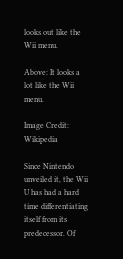looks out like the Wii menu.

Above: It looks a lot like the Wii menu.

Image Credit: Wikipedia

Since Nintendo unveiled it, the Wii U has had a hard time differentiating itself from its predecessor. Of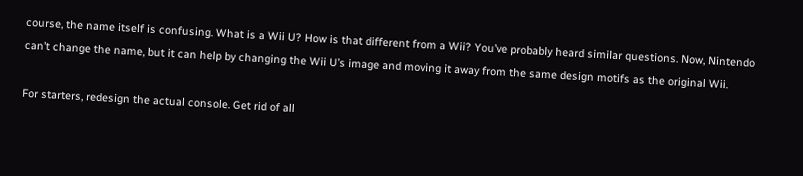course, the name itself is confusing. What is a Wii U? How is that different from a Wii? You’ve probably heard similar questions. Now, Nintendo can’t change the name, but it can help by changing the Wii U’s image and moving it away from the same design motifs as the original Wii.

For starters, redesign the actual console. Get rid of all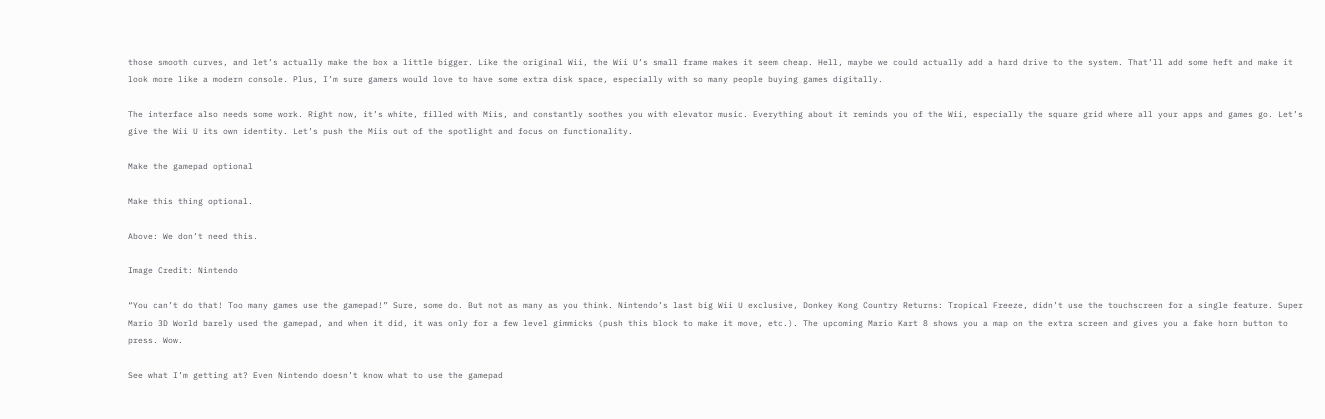those smooth curves, and let’s actually make the box a little bigger. Like the original Wii, the Wii U’s small frame makes it seem cheap. Hell, maybe we could actually add a hard drive to the system. That’ll add some heft and make it look more like a modern console. Plus, I’m sure gamers would love to have some extra disk space, especially with so many people buying games digitally.

The interface also needs some work. Right now, it’s white, filled with Miis, and constantly soothes you with elevator music. Everything about it reminds you of the Wii, especially the square grid where all your apps and games go. Let’s give the Wii U its own identity. Let’s push the Miis out of the spotlight and focus on functionality.

Make the gamepad optional

Make this thing optional.

Above: We don’t need this.

Image Credit: Nintendo

“You can’t do that! Too many games use the gamepad!” Sure, some do. But not as many as you think. Nintendo’s last big Wii U exclusive, Donkey Kong Country Returns: Tropical Freeze, didn’t use the touchscreen for a single feature. Super Mario 3D World barely used the gamepad, and when it did, it was only for a few level gimmicks (push this block to make it move, etc.). The upcoming Mario Kart 8 shows you a map on the extra screen and gives you a fake horn button to press. Wow.

See what I’m getting at? Even Nintendo doesn’t know what to use the gamepad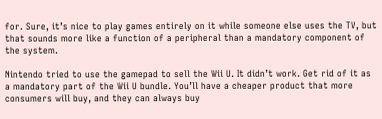for. Sure, it’s nice to play games entirely on it while someone else uses the TV, but that sounds more like a function of a peripheral than a mandatory component of the system.

Nintendo tried to use the gamepad to sell the Wii U. It didn’t work. Get rid of it as a mandatory part of the Wii U bundle. You’ll have a cheaper product that more consumers will buy, and they can always buy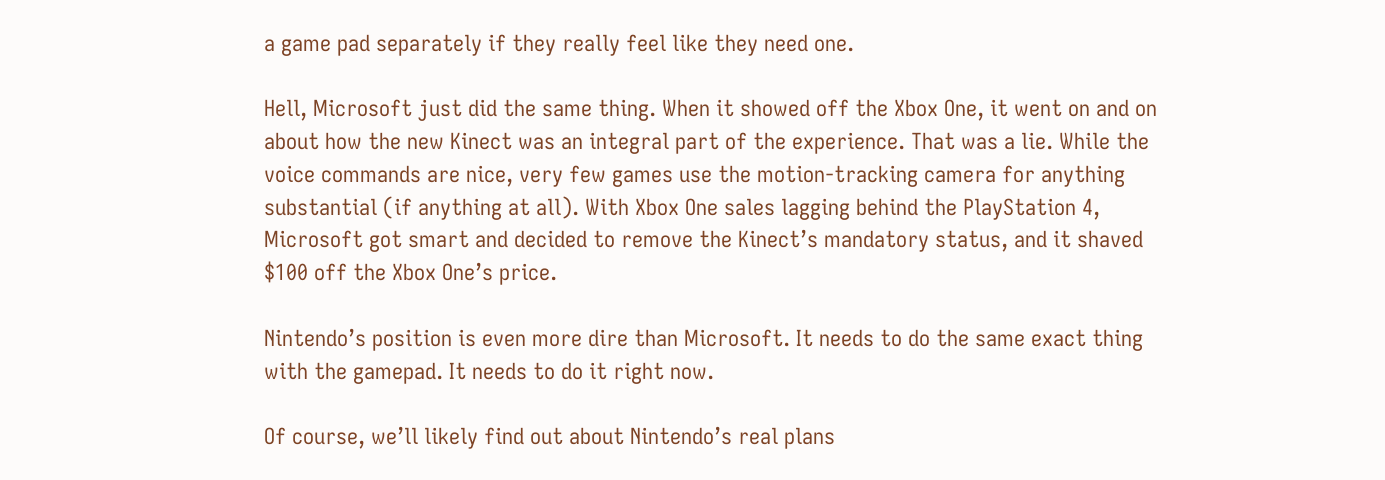a game pad separately if they really feel like they need one.

Hell, Microsoft just did the same thing. When it showed off the Xbox One, it went on and on about how the new Kinect was an integral part of the experience. That was a lie. While the voice commands are nice, very few games use the motion-tracking camera for anything substantial (if anything at all). With Xbox One sales lagging behind the PlayStation 4, Microsoft got smart and decided to remove the Kinect’s mandatory status, and it shaved $100 off the Xbox One’s price.

Nintendo’s position is even more dire than Microsoft. It needs to do the same exact thing with the gamepad. It needs to do it right now.

Of course, we’ll likely find out about Nintendo’s real plans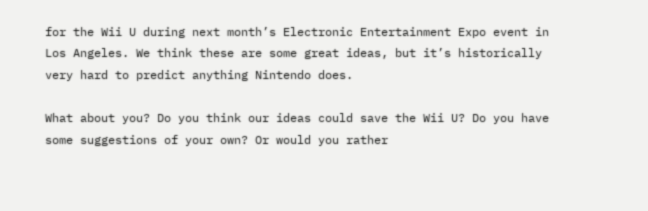for the Wii U during next month’s Electronic Entertainment Expo event in Los Angeles. We think these are some great ideas, but it’s historically very hard to predict anything Nintendo does.

What about you? Do you think our ideas could save the Wii U? Do you have some suggestions of your own? Or would you rather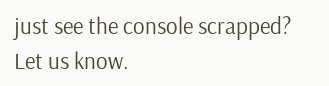just see the console scrapped? Let us know.